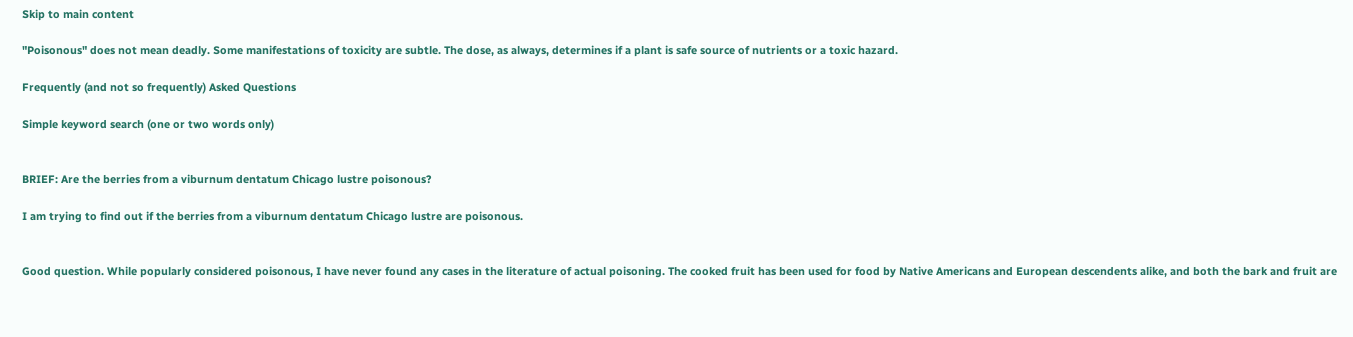Skip to main content

"Poisonous" does not mean deadly. Some manifestations of toxicity are subtle. The dose, as always, determines if a plant is safe source of nutrients or a toxic hazard.

Frequently (and not so frequently) Asked Questions

Simple keyword search (one or two words only)


BRIEF: Are the berries from a viburnum dentatum Chicago lustre poisonous?

I am trying to find out if the berries from a viburnum dentatum Chicago lustre are poisonous.


Good question. While popularly considered poisonous, I have never found any cases in the literature of actual poisoning. The cooked fruit has been used for food by Native Americans and European descendents alike, and both the bark and fruit are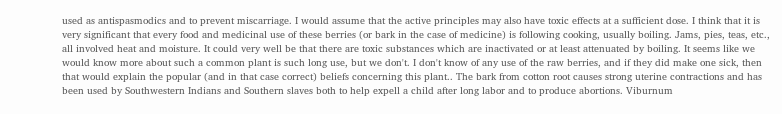used as antispasmodics and to prevent miscarriage. I would assume that the active principles may also have toxic effects at a sufficient dose. I think that it is very significant that every food and medicinal use of these berries (or bark in the case of medicine) is following cooking, usually boiling. Jams, pies, teas, etc., all involved heat and moisture. It could very well be that there are toxic substances which are inactivated or at least attenuated by boiling. It seems like we would know more about such a common plant is such long use, but we don't. I don't know of any use of the raw berries, and if they did make one sick, then that would explain the popular (and in that case correct) beliefs concerning this plant.. The bark from cotton root causes strong uterine contractions and has been used by Southwestern Indians and Southern slaves both to help expell a child after long labor and to produce abortions. Viburnum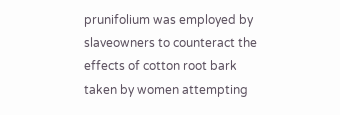prunifolium was employed by slaveowners to counteract the effects of cotton root bark taken by women attempting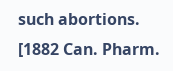such abortions. [1882 Can. Pharm.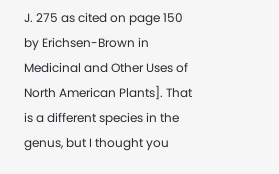J. 275 as cited on page 150 by Erichsen-Brown in Medicinal and Other Uses of North American Plants]. That is a different species in the genus, but I thought you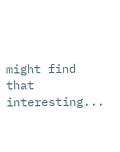might find that interesting...